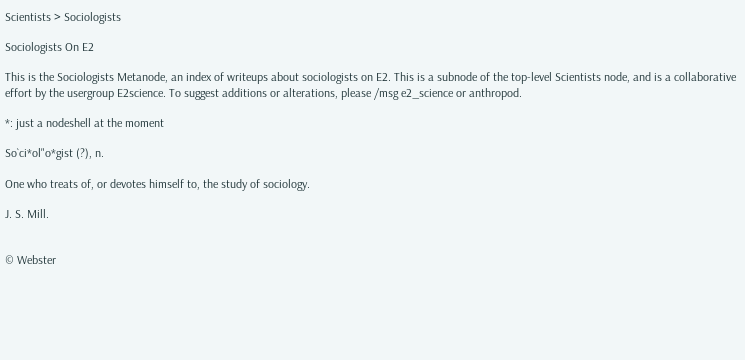Scientists > Sociologists

Sociologists On E2

This is the Sociologists Metanode, an index of writeups about sociologists on E2. This is a subnode of the top-level Scientists node, and is a collaborative effort by the usergroup E2science. To suggest additions or alterations, please /msg e2_science or anthropod.

*: just a nodeshell at the moment

So`ci*ol"o*gist (?), n.

One who treats of, or devotes himself to, the study of sociology.

J. S. Mill.


© Webster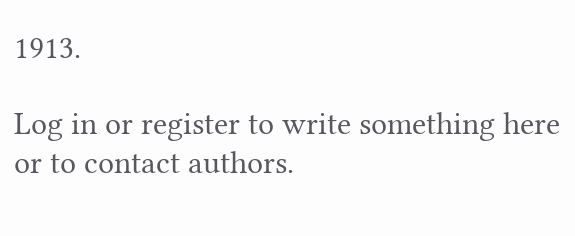1913.

Log in or register to write something here or to contact authors.